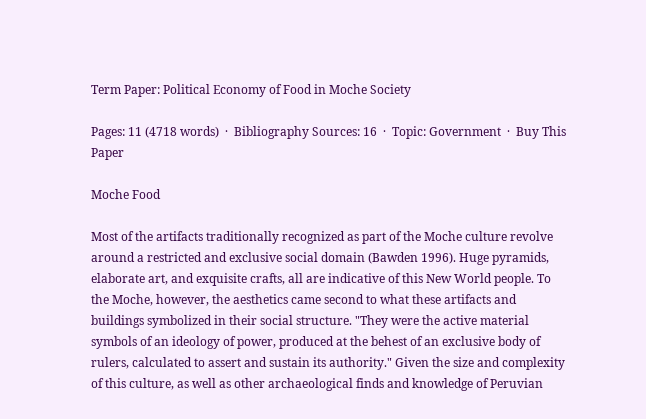Term Paper: Political Economy of Food in Moche Society

Pages: 11 (4718 words)  ·  Bibliography Sources: 16  ·  Topic: Government  ·  Buy This Paper

Moche Food

Most of the artifacts traditionally recognized as part of the Moche culture revolve around a restricted and exclusive social domain (Bawden 1996). Huge pyramids, elaborate art, and exquisite crafts, all are indicative of this New World people. To the Moche, however, the aesthetics came second to what these artifacts and buildings symbolized in their social structure. "They were the active material symbols of an ideology of power, produced at the behest of an exclusive body of rulers, calculated to assert and sustain its authority." Given the size and complexity of this culture, as well as other archaeological finds and knowledge of Peruvian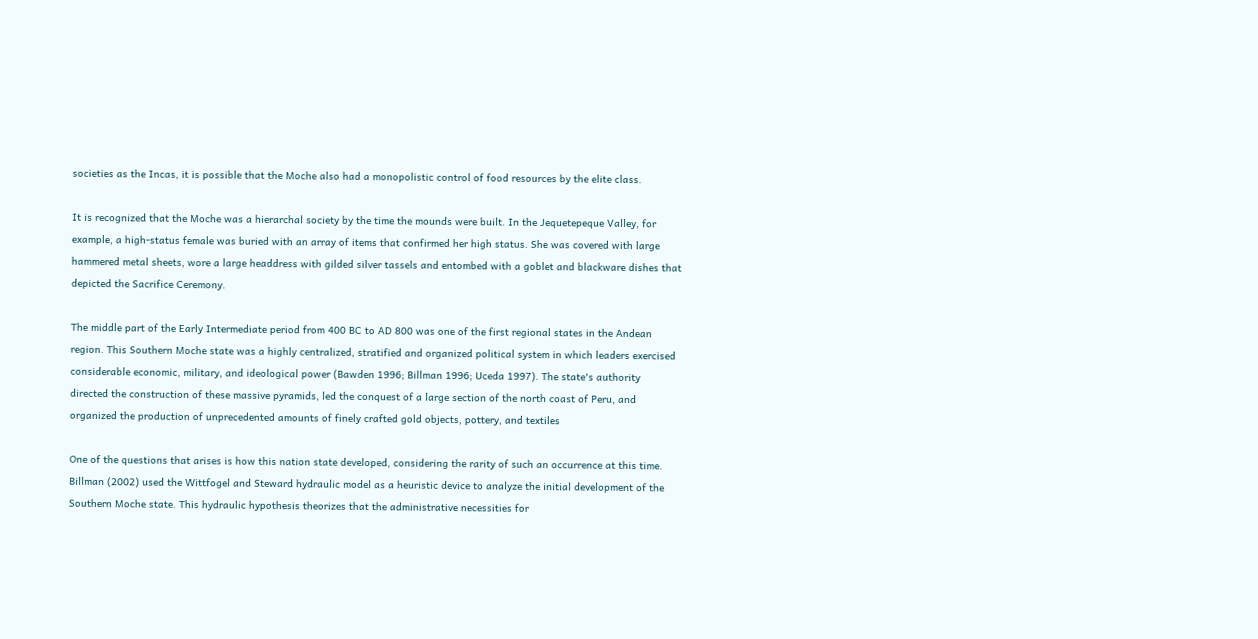societies as the Incas, it is possible that the Moche also had a monopolistic control of food resources by the elite class.

It is recognized that the Moche was a hierarchal society by the time the mounds were built. In the Jequetepeque Valley, for example, a high-status female was buried with an array of items that confirmed her high status. She was covered with large hammered metal sheets, wore a large headdress with gilded silver tassels and entombed with a goblet and blackware dishes that depicted the Sacrifice Ceremony.

The middle part of the Early Intermediate period from 400 BC to AD 800 was one of the first regional states in the Andean region. This Southern Moche state was a highly centralized, stratified and organized political system in which leaders exercised considerable economic, military, and ideological power (Bawden 1996; Billman 1996; Uceda 1997). The state's authority directed the construction of these massive pyramids, led the conquest of a large section of the north coast of Peru, and organized the production of unprecedented amounts of finely crafted gold objects, pottery, and textiles

One of the questions that arises is how this nation state developed, considering the rarity of such an occurrence at this time. Billman (2002) used the Wittfogel and Steward hydraulic model as a heuristic device to analyze the initial development of the Southern Moche state. This hydraulic hypothesis theorizes that the administrative necessities for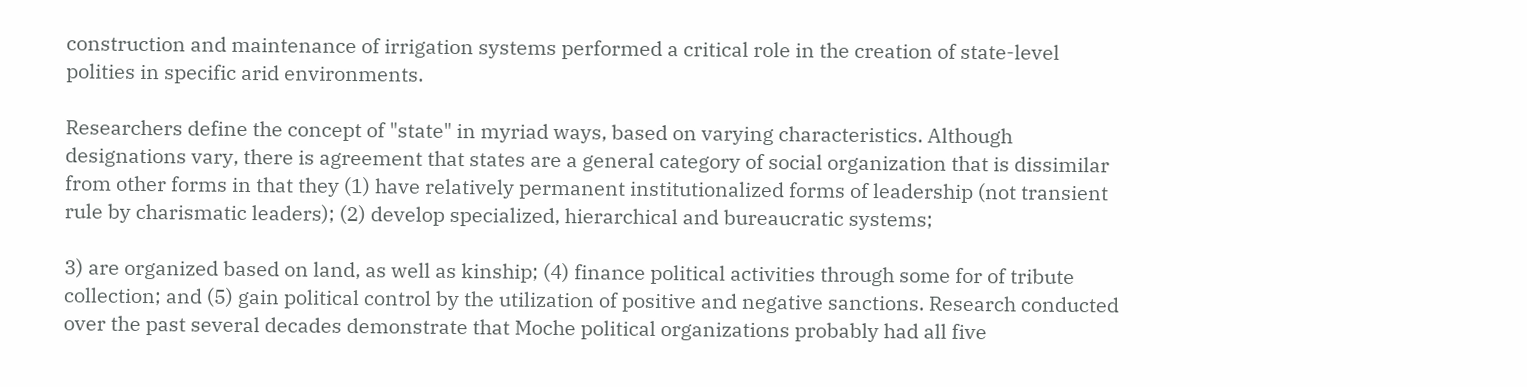construction and maintenance of irrigation systems performed a critical role in the creation of state-level polities in specific arid environments.

Researchers define the concept of "state" in myriad ways, based on varying characteristics. Although designations vary, there is agreement that states are a general category of social organization that is dissimilar from other forms in that they (1) have relatively permanent institutionalized forms of leadership (not transient rule by charismatic leaders); (2) develop specialized, hierarchical and bureaucratic systems;

3) are organized based on land, as well as kinship; (4) finance political activities through some for of tribute collection; and (5) gain political control by the utilization of positive and negative sanctions. Research conducted over the past several decades demonstrate that Moche political organizations probably had all five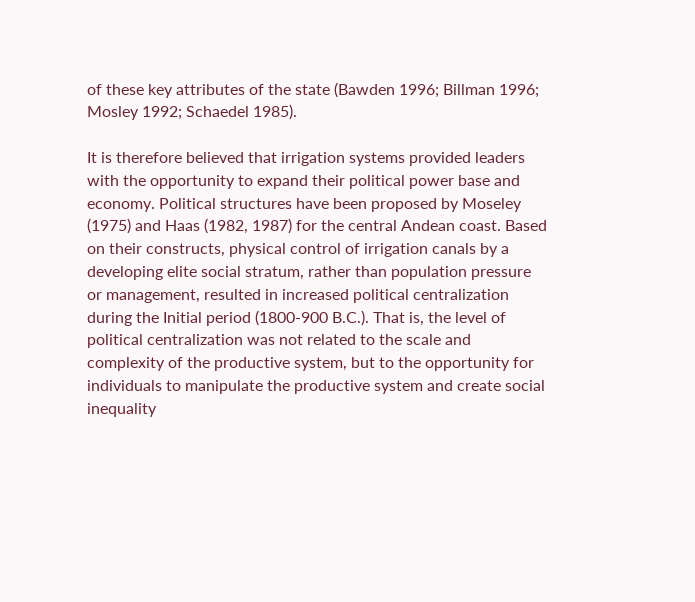of these key attributes of the state (Bawden 1996; Billman 1996; Mosley 1992; Schaedel 1985).

It is therefore believed that irrigation systems provided leaders with the opportunity to expand their political power base and economy. Political structures have been proposed by Moseley (1975) and Haas (1982, 1987) for the central Andean coast. Based on their constructs, physical control of irrigation canals by a developing elite social stratum, rather than population pressure or management, resulted in increased political centralization during the Initial period (1800-900 B.C.). That is, the level of political centralization was not related to the scale and complexity of the productive system, but to the opportunity for individuals to manipulate the productive system and create social inequality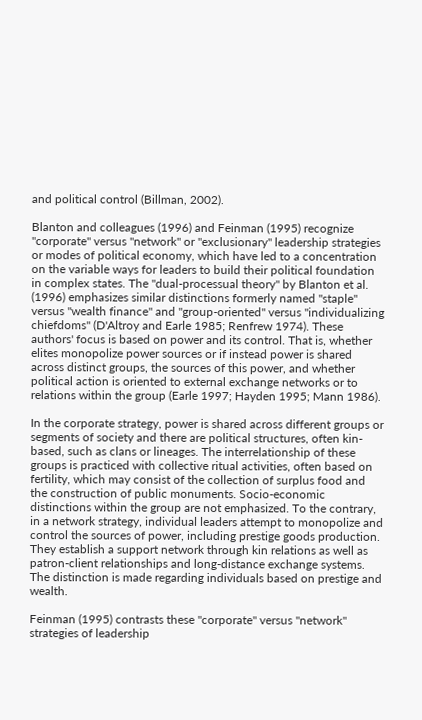and political control (Billman, 2002).

Blanton and colleagues (1996) and Feinman (1995) recognize "corporate" versus "network" or "exclusionary" leadership strategies or modes of political economy, which have led to a concentration on the variable ways for leaders to build their political foundation in complex states. The "dual-processual theory" by Blanton et al. (1996) emphasizes similar distinctions formerly named "staple" versus "wealth finance" and "group-oriented" versus "individualizing chiefdoms" (D'Altroy and Earle 1985; Renfrew 1974). These authors' focus is based on power and its control. That is, whether elites monopolize power sources or if instead power is shared across distinct groups, the sources of this power, and whether political action is oriented to external exchange networks or to relations within the group (Earle 1997; Hayden 1995; Mann 1986).

In the corporate strategy, power is shared across different groups or segments of society and there are political structures, often kin-based, such as clans or lineages. The interrelationship of these groups is practiced with collective ritual activities, often based on fertility, which may consist of the collection of surplus food and the construction of public monuments. Socio-economic distinctions within the group are not emphasized. To the contrary, in a network strategy, individual leaders attempt to monopolize and control the sources of power, including prestige goods production. They establish a support network through kin relations as well as patron-client relationships and long-distance exchange systems. The distinction is made regarding individuals based on prestige and wealth.

Feinman (1995) contrasts these "corporate" versus "network" strategies of leadership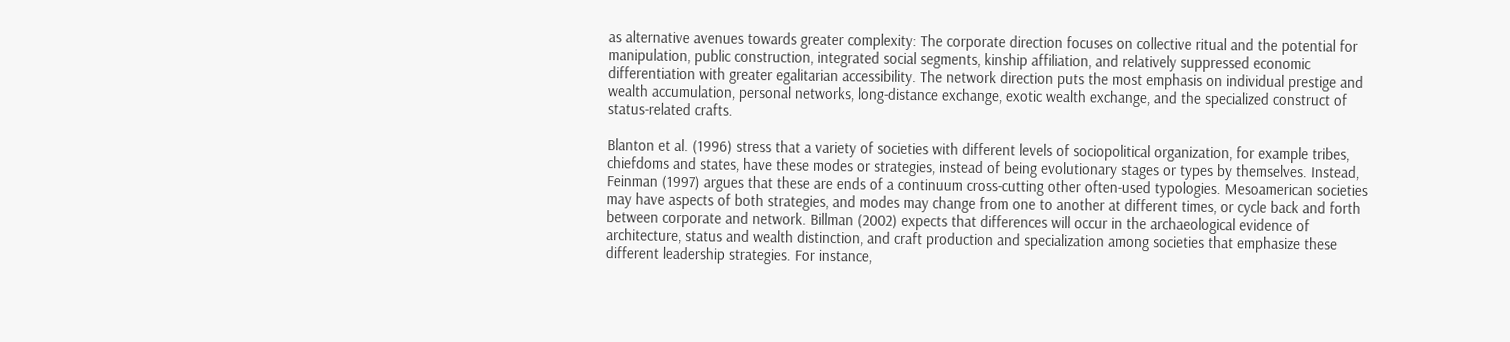as alternative avenues towards greater complexity: The corporate direction focuses on collective ritual and the potential for manipulation, public construction, integrated social segments, kinship affiliation, and relatively suppressed economic differentiation with greater egalitarian accessibility. The network direction puts the most emphasis on individual prestige and wealth accumulation, personal networks, long-distance exchange, exotic wealth exchange, and the specialized construct of status-related crafts.

Blanton et al. (1996) stress that a variety of societies with different levels of sociopolitical organization, for example tribes, chiefdoms and states, have these modes or strategies, instead of being evolutionary stages or types by themselves. Instead, Feinman (1997) argues that these are ends of a continuum cross-cutting other often-used typologies. Mesoamerican societies may have aspects of both strategies, and modes may change from one to another at different times, or cycle back and forth between corporate and network. Billman (2002) expects that differences will occur in the archaeological evidence of architecture, status and wealth distinction, and craft production and specialization among societies that emphasize these different leadership strategies. For instance,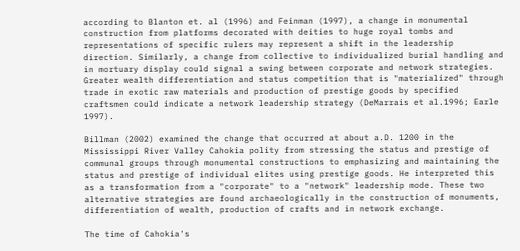according to Blanton et. al (1996) and Feinman (1997), a change in monumental construction from platforms decorated with deities to huge royal tombs and representations of specific rulers may represent a shift in the leadership direction. Similarly, a change from collective to individualized burial handling and in mortuary display could signal a swing between corporate and network strategies. Greater wealth differentiation and status competition that is "materialized" through trade in exotic raw materials and production of prestige goods by specified craftsmen could indicate a network leadership strategy (DeMarrais et al.1996; Earle 1997).

Billman (2002) examined the change that occurred at about a.D. 1200 in the Mississippi River Valley Cahokia polity from stressing the status and prestige of communal groups through monumental constructions to emphasizing and maintaining the status and prestige of individual elites using prestige goods. He interpreted this as a transformation from a "corporate" to a "network" leadership mode. These two alternative strategies are found archaeologically in the construction of monuments, differentiation of wealth, production of crafts and in network exchange.

The time of Cahokia's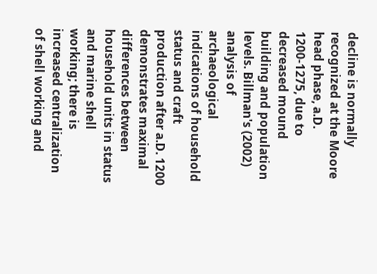decline is normally recognized at the Moore head phase, a.D. 1200-1275, due to decreased mound building and population levels. Billman's (2002) analysis of archaeological indications of household status and craft production after a.D. 1200 demonstrates maximal differences between household units in status and marine shell working; there is increased centralization of shell working and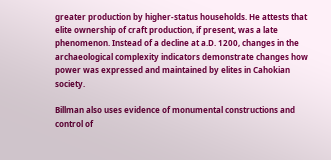greater production by higher-status households. He attests that elite ownership of craft production, if present, was a late phenomenon. Instead of a decline at a.D. 1200, changes in the archaeological complexity indicators demonstrate changes how power was expressed and maintained by elites in Cahokian society.

Billman also uses evidence of monumental constructions and control of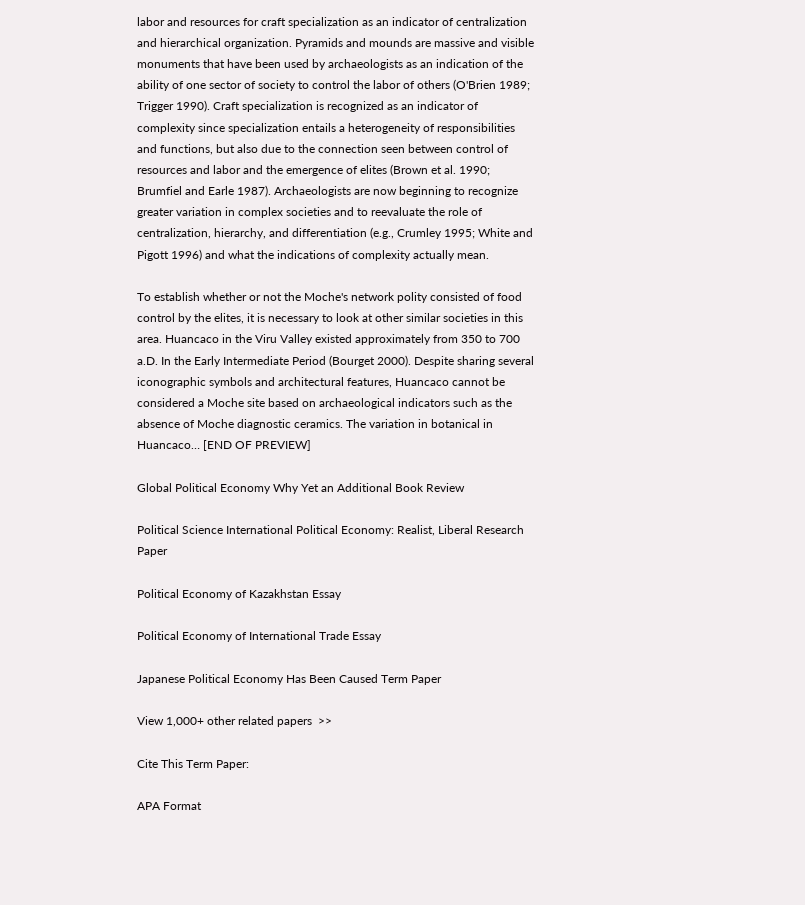labor and resources for craft specialization as an indicator of centralization and hierarchical organization. Pyramids and mounds are massive and visible monuments that have been used by archaeologists as an indication of the ability of one sector of society to control the labor of others (O'Brien 1989; Trigger 1990). Craft specialization is recognized as an indicator of complexity since specialization entails a heterogeneity of responsibilities and functions, but also due to the connection seen between control of resources and labor and the emergence of elites (Brown et al. 1990; Brumfiel and Earle 1987). Archaeologists are now beginning to recognize greater variation in complex societies and to reevaluate the role of centralization, hierarchy, and differentiation (e.g., Crumley 1995; White and Pigott 1996) and what the indications of complexity actually mean.

To establish whether or not the Moche's network polity consisted of food control by the elites, it is necessary to look at other similar societies in this area. Huancaco in the Viru Valley existed approximately from 350 to 700 a.D. In the Early Intermediate Period (Bourget 2000). Despite sharing several iconographic symbols and architectural features, Huancaco cannot be considered a Moche site based on archaeological indicators such as the absence of Moche diagnostic ceramics. The variation in botanical in Huancaco… [END OF PREVIEW]

Global Political Economy Why Yet an Additional Book Review

Political Science International Political Economy: Realist, Liberal Research Paper

Political Economy of Kazakhstan Essay

Political Economy of International Trade Essay

Japanese Political Economy Has Been Caused Term Paper

View 1,000+ other related papers  >>

Cite This Term Paper:

APA Format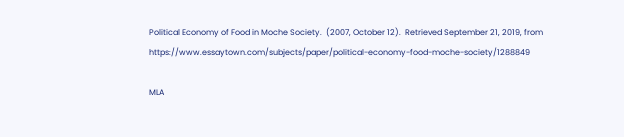Political Economy of Food in Moche Society.  (2007, October 12).  Retrieved September 21, 2019, from https://www.essaytown.com/subjects/paper/political-economy-food-moche-society/1288849

MLA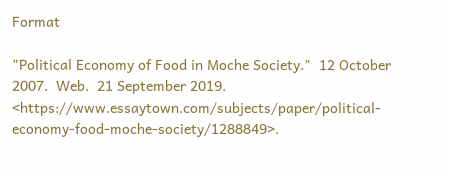Format

"Political Economy of Food in Moche Society."  12 October 2007.  Web.  21 September 2019. <https://www.essaytown.com/subjects/paper/political-economy-food-moche-society/1288849>.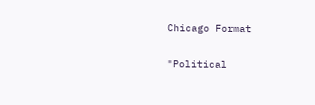Chicago Format

"Political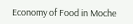Economy of Food in Moche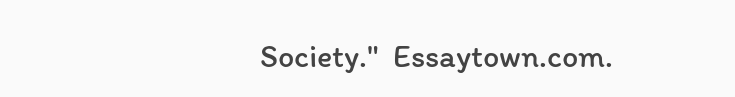Society."  Essaytown.com.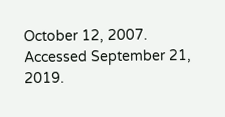October 12, 2007.  Accessed September 21, 2019.